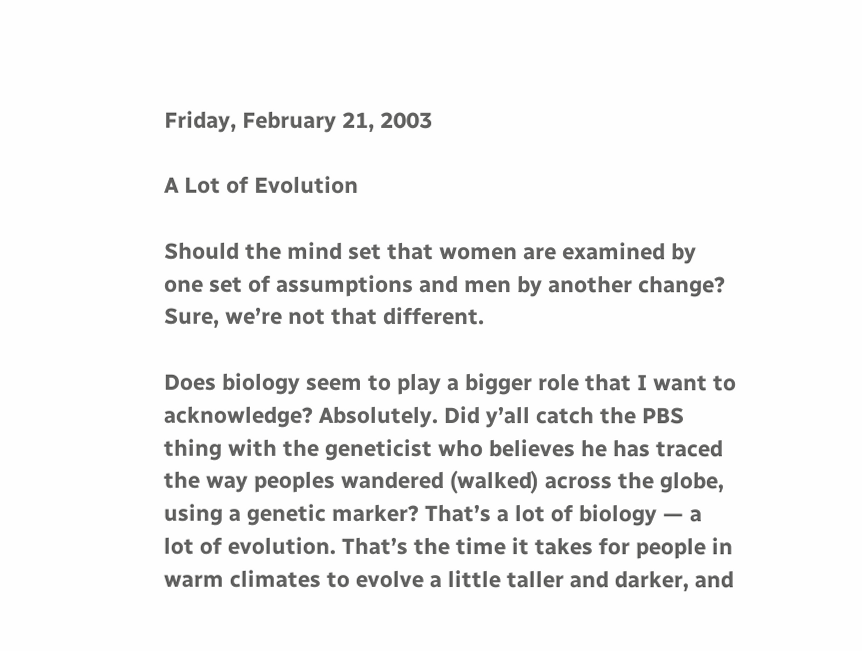Friday, February 21, 2003

A Lot of Evolution

Should the mind set that women are examined by one set of assumptions and men by another change? Sure, we’re not that different.

Does biology seem to play a bigger role that I want to acknowledge? Absolutely. Did y’all catch the PBS thing with the geneticist who believes he has traced the way peoples wandered (walked) across the globe, using a genetic marker? That’s a lot of biology — a lot of evolution. That’s the time it takes for people in warm climates to evolve a little taller and darker, and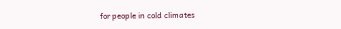for people in cold climates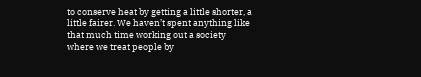to conserve heat by getting a little shorter, a little fairer. We haven’t spent anything like that much time working out a society where we treat people by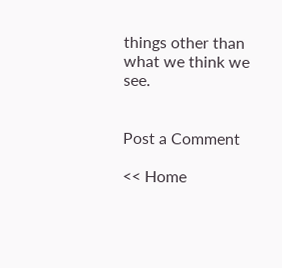things other than what we think we see.


Post a Comment

<< Home